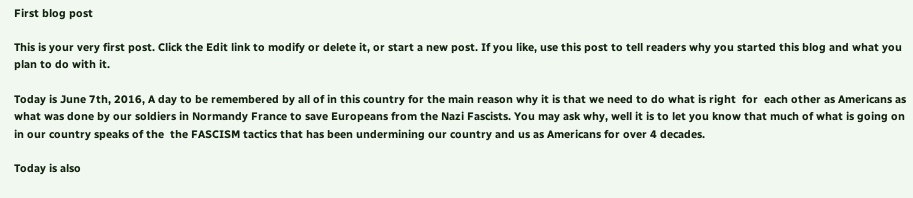First blog post

This is your very first post. Click the Edit link to modify or delete it, or start a new post. If you like, use this post to tell readers why you started this blog and what you plan to do with it.

Today is June 7th, 2016, A day to be remembered by all of in this country for the main reason why it is that we need to do what is right  for  each other as Americans as what was done by our soldiers in Normandy France to save Europeans from the Nazi Fascists. You may ask why, well it is to let you know that much of what is going on in our country speaks of the  the FASCISM tactics that has been undermining our country and us as Americans for over 4 decades.

Today is also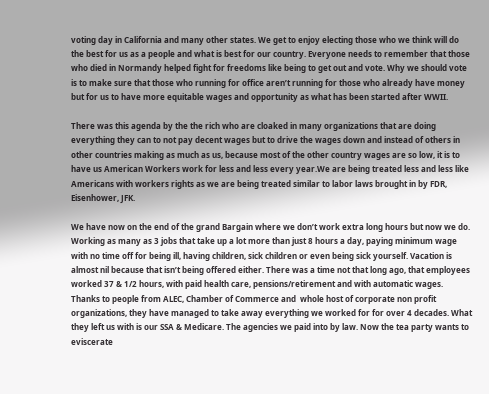voting day in California and many other states. We get to enjoy electing those who we think will do the best for us as a people and what is best for our country. Everyone needs to remember that those who died in Normandy helped fight for freedoms like being to get out and vote. Why we should vote is to make sure that those who running for office aren’t running for those who already have money but for us to have more equitable wages and opportunity as what has been started after WWII.

There was this agenda by the the rich who are cloaked in many organizations that are doing everything they can to not pay decent wages but to drive the wages down and instead of others in other countries making as much as us, because most of the other country wages are so low, it is to have us American Workers work for less and less every year.We are being treated less and less like Americans with workers rights as we are being treated similar to labor laws brought in by FDR, Eisenhower, JFK.

We have now on the end of the grand Bargain where we don’t work extra long hours but now we do. Working as many as 3 jobs that take up a lot more than just 8 hours a day, paying minimum wage with no time off for being ill, having children, sick children or even being sick yourself. Vacation is almost nil because that isn’t being offered either. There was a time not that long ago, that employees worked 37 & 1/2 hours, with paid health care, pensions/retirement and with automatic wages. Thanks to people from ALEC, Chamber of Commerce and  whole host of corporate non profit organizations, they have managed to take away everything we worked for for over 4 decades. What they left us with is our SSA & Medicare. The agencies we paid into by law. Now the tea party wants to eviscerate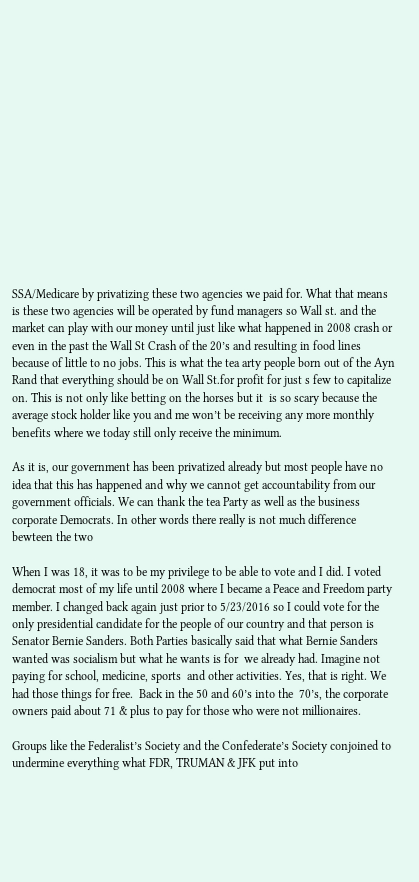SSA/Medicare by privatizing these two agencies we paid for. What that means is these two agencies will be operated by fund managers so Wall st. and the market can play with our money until just like what happened in 2008 crash or even in the past the Wall St Crash of the 20’s and resulting in food lines because of little to no jobs. This is what the tea arty people born out of the Ayn Rand that everything should be on Wall St.for profit for just s few to capitalize on. This is not only like betting on the horses but it  is so scary because the average stock holder like you and me won’t be receiving any more monthly benefits where we today still only receive the minimum.

As it is, our government has been privatized already but most people have no idea that this has happened and why we cannot get accountability from our government officials. We can thank the tea Party as well as the business corporate Democrats. In other words there really is not much difference bewteen the two

When I was 18, it was to be my privilege to be able to vote and I did. I voted democrat most of my life until 2008 where I became a Peace and Freedom party member. I changed back again just prior to 5/23/2016 so I could vote for the only presidential candidate for the people of our country and that person is Senator Bernie Sanders. Both Parties basically said that what Bernie Sanders wanted was socialism but what he wants is for  we already had. Imagine not paying for school, medicine, sports  and other activities. Yes, that is right. We had those things for free.  Back in the 50 and 60’s into the  70’s, the corporate owners paid about 71 & plus to pay for those who were not millionaires.

Groups like the Federalist’s Society and the Confederate’s Society conjoined to undermine everything what FDR, TRUMAN & JFK put into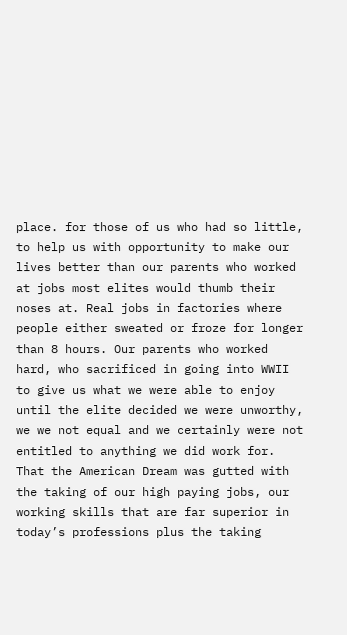place. for those of us who had so little, to help us with opportunity to make our lives better than our parents who worked at jobs most elites would thumb their noses at. Real jobs in factories where people either sweated or froze for longer than 8 hours. Our parents who worked hard, who sacrificed in going into WWII to give us what we were able to enjoy until the elite decided we were unworthy, we we not equal and we certainly were not entitled to anything we did work for. That the American Dream was gutted with the taking of our high paying jobs, our working skills that are far superior in today’s professions plus the taking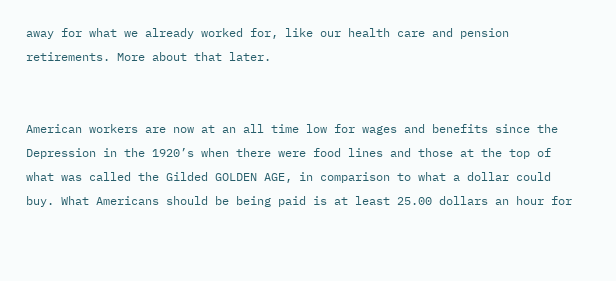away for what we already worked for, like our health care and pension retirements. More about that later.


American workers are now at an all time low for wages and benefits since the Depression in the 1920’s when there were food lines and those at the top of what was called the Gilded GOLDEN AGE, in comparison to what a dollar could buy. What Americans should be being paid is at least 25.00 dollars an hour for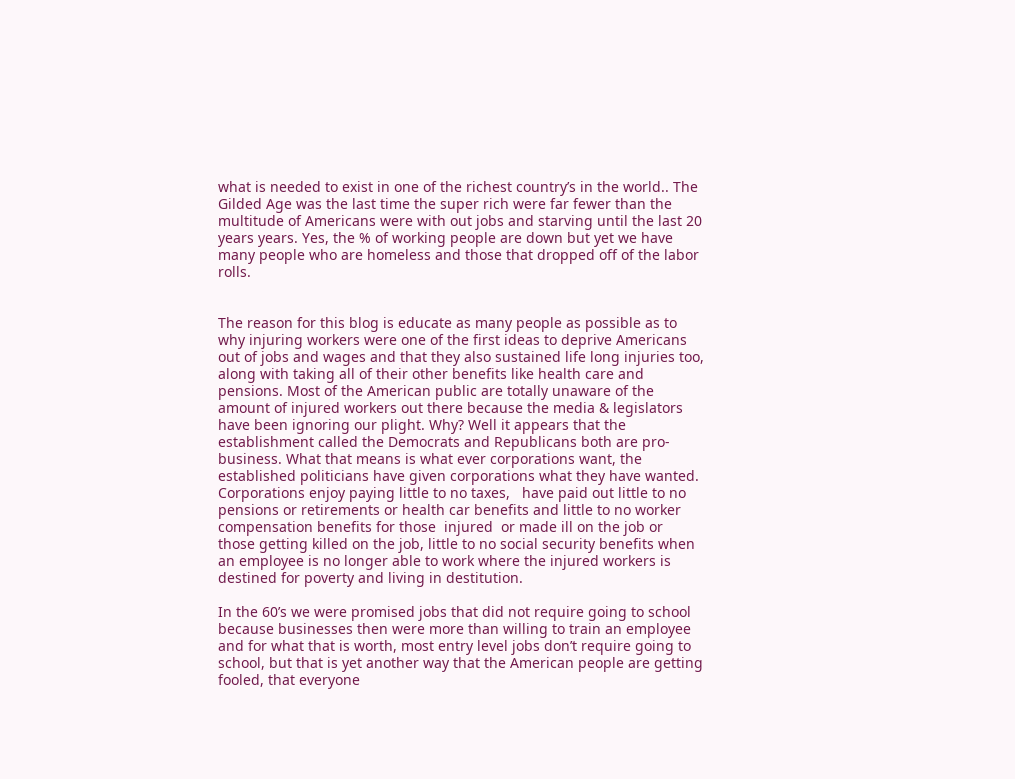what is needed to exist in one of the richest country’s in the world.. The Gilded Age was the last time the super rich were far fewer than the multitude of Americans were with out jobs and starving until the last 20 years years. Yes, the % of working people are down but yet we have many people who are homeless and those that dropped off of the labor rolls.


The reason for this blog is educate as many people as possible as to why injuring workers were one of the first ideas to deprive Americans out of jobs and wages and that they also sustained life long injuries too, along with taking all of their other benefits like health care and pensions. Most of the American public are totally unaware of the amount of injured workers out there because the media & legislators have been ignoring our plight. Why? Well it appears that the establishment called the Democrats and Republicans both are pro-business. What that means is what ever corporations want, the established politicians have given corporations what they have wanted. Corporations enjoy paying little to no taxes,   have paid out little to no pensions or retirements or health car benefits and little to no worker compensation benefits for those  injured  or made ill on the job or  those getting killed on the job, little to no social security benefits when an employee is no longer able to work where the injured workers is destined for poverty and living in destitution.

In the 60’s we were promised jobs that did not require going to school because businesses then were more than willing to train an employee and for what that is worth, most entry level jobs don’t require going to school, but that is yet another way that the American people are getting fooled, that everyone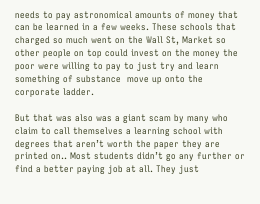needs to pay astronomical amounts of money that can be learned in a few weeks. These schools that charged so much went on the Wall St, Market so other people on top could invest on the money the poor were willing to pay to just try and learn something of substance  move up onto the corporate ladder.

But that was also was a giant scam by many who claim to call themselves a learning school with degrees that aren’t worth the paper they are printed on.. Most students didn’t go any further or find a better paying job at all. They just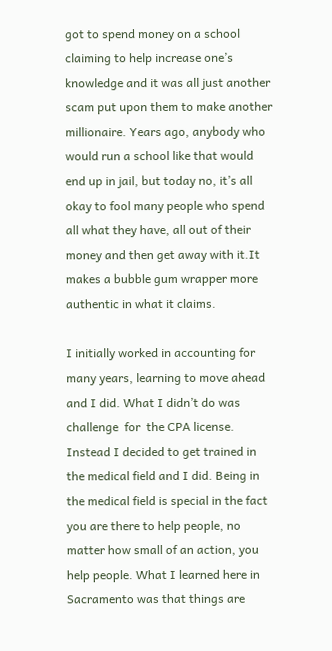got to spend money on a school claiming to help increase one’s knowledge and it was all just another scam put upon them to make another millionaire. Years ago, anybody who would run a school like that would end up in jail, but today no, it’s all okay to fool many people who spend all what they have, all out of their money and then get away with it.It makes a bubble gum wrapper more authentic in what it claims.

I initially worked in accounting for many years, learning to move ahead and I did. What I didn’t do was challenge  for  the CPA license. Instead I decided to get trained in the medical field and I did. Being in the medical field is special in the fact you are there to help people, no matter how small of an action, you help people. What I learned here in Sacramento was that things are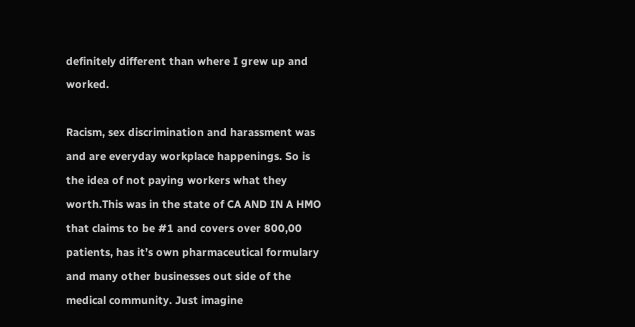definitely different than where I grew up and worked.

Racism, sex discrimination and harassment was and are everyday workplace happenings. So is the idea of not paying workers what they worth.This was in the state of CA AND IN A HMO that claims to be #1 and covers over 800,00 patients, has it’s own pharmaceutical formulary and many other businesses out side of the medical community. Just imagine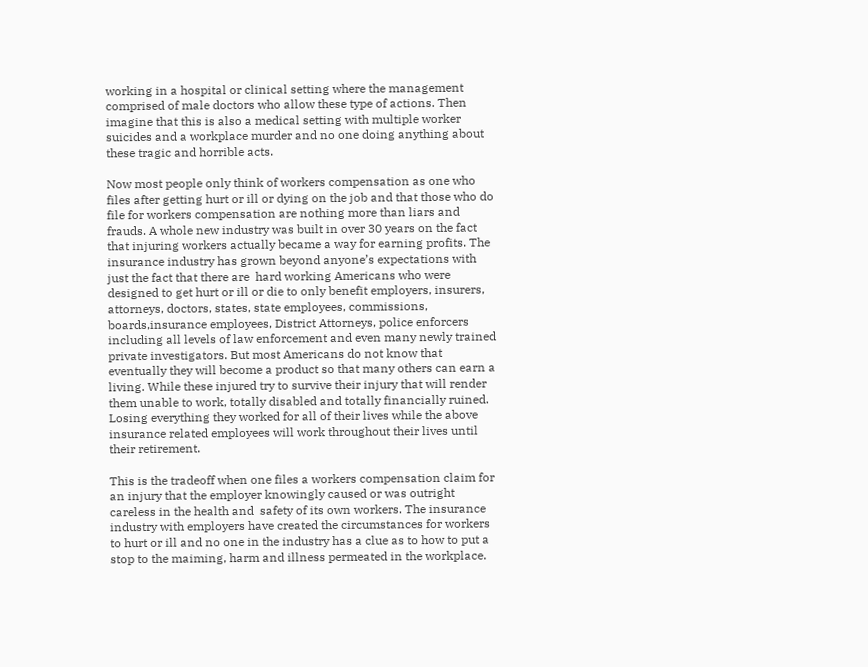working in a hospital or clinical setting where the management comprised of male doctors who allow these type of actions. Then imagine that this is also a medical setting with multiple worker suicides and a workplace murder and no one doing anything about these tragic and horrible acts.

Now most people only think of workers compensation as one who files after getting hurt or ill or dying on the job and that those who do file for workers compensation are nothing more than liars and frauds. A whole new industry was built in over 30 years on the fact that injuring workers actually became a way for earning profits. The insurance industry has grown beyond anyone’s expectations with just the fact that there are  hard working Americans who were designed to get hurt or ill or die to only benefit employers, insurers, attorneys, doctors, states, state employees, commissions, boards,insurance employees, District Attorneys, police enforcers including all levels of law enforcement and even many newly trained private investigators. But most Americans do not know that eventually they will become a product so that many others can earn a living. While these injured try to survive their injury that will render them unable to work, totally disabled and totally financially ruined. Losing everything they worked for all of their lives while the above insurance related employees will work throughout their lives until their retirement.

This is the tradeoff when one files a workers compensation claim for an injury that the employer knowingly caused or was outright careless in the health and  safety of its own workers. The insurance industry with employers have created the circumstances for workers to hurt or ill and no one in the industry has a clue as to how to put a stop to the maiming, harm and illness permeated in the workplace.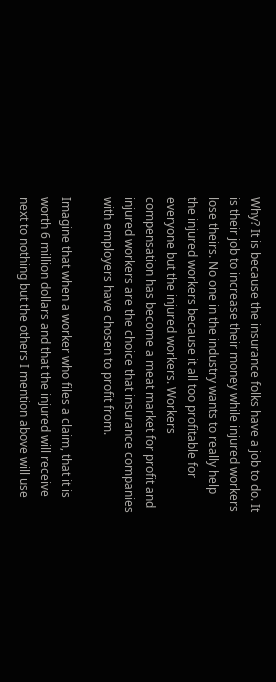Why? It is because the insurance folks have a job to do. It is their job to increase their money while injured workers lose theirs. No one in the industry wants to really help the injured workers because it all too profitable for everyone but the injured workers. Workers compensation has become a meat market for profit and injured workers are the choice that insurance companies with employers have chosen to profit from.

Imagine that when a worker who files a claim, that it is worth 6 million dollars and that the injured will receive next to nothing but the others I mention above will use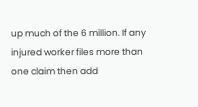up much of the 6 million. If any injured worker files more than one claim then add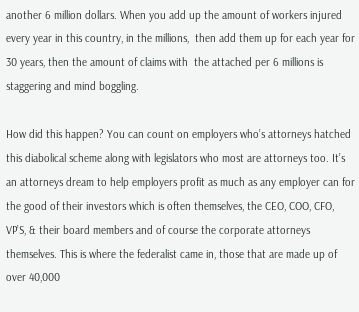another 6 million dollars. When you add up the amount of workers injured every year in this country, in the millions,  then add them up for each year for 30 years, then the amount of claims with  the attached per 6 millions is staggering and mind boggling.

How did this happen? You can count on employers who’s attorneys hatched this diabolical scheme along with legislators who most are attorneys too. It’s an attorneys dream to help employers profit as much as any employer can for the good of their investors which is often themselves, the CEO, COO, CFO, VP’S, & their board members and of course the corporate attorneys themselves. This is where the federalist came in, those that are made up of over 40,000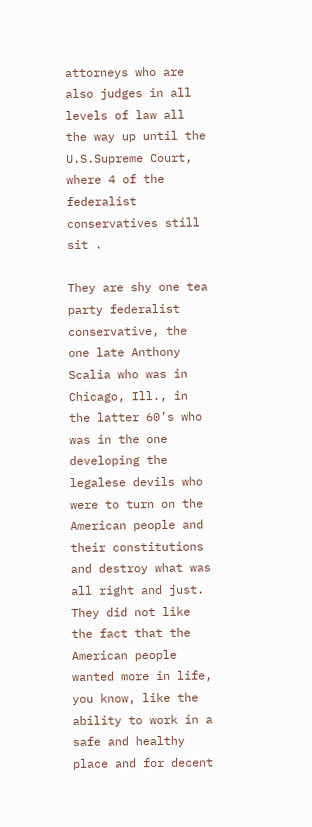attorneys who are also judges in all levels of law all the way up until the U.S.Supreme Court, where 4 of the federalist conservatives still sit .

They are shy one tea party federalist conservative, the one late Anthony Scalia who was in Chicago, Ill., in the latter 60’s who was in the one developing the legalese devils who were to turn on the American people and their constitutions and destroy what was all right and just. They did not like the fact that the American people wanted more in life, you know, like the ability to work in a safe and healthy place and for decent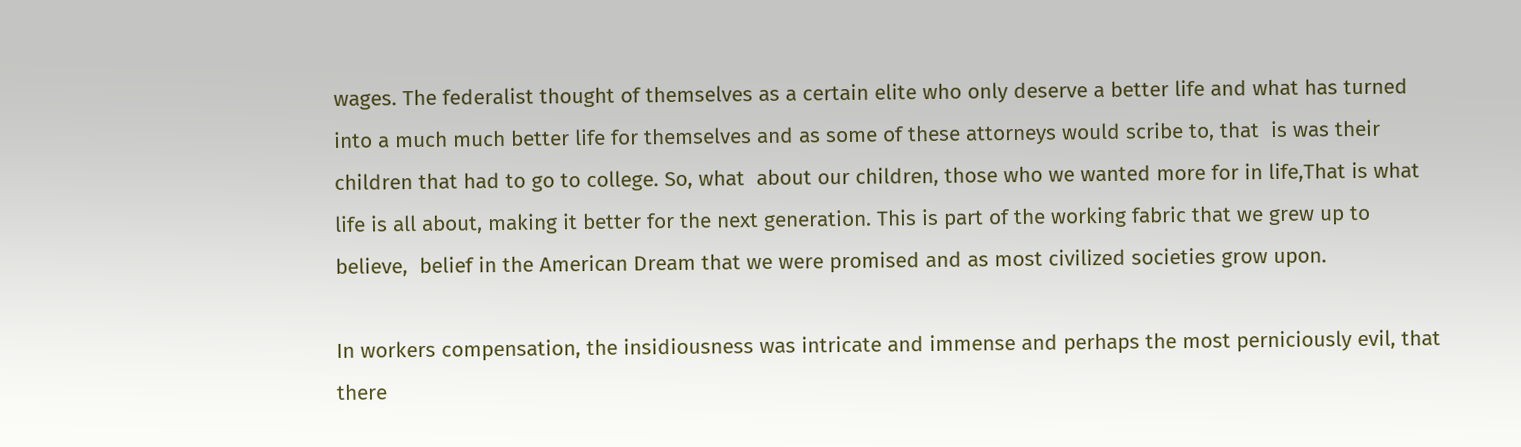wages. The federalist thought of themselves as a certain elite who only deserve a better life and what has turned into a much much better life for themselves and as some of these attorneys would scribe to, that  is was their children that had to go to college. So, what  about our children, those who we wanted more for in life,That is what life is all about, making it better for the next generation. This is part of the working fabric that we grew up to believe,  belief in the American Dream that we were promised and as most civilized societies grow upon.

In workers compensation, the insidiousness was intricate and immense and perhaps the most perniciously evil, that there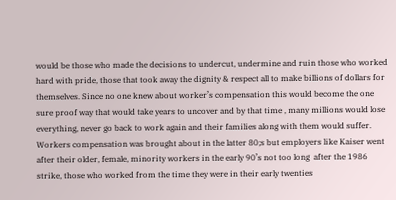would be those who made the decisions to undercut, undermine and ruin those who worked hard with pride, those that took away the dignity & respect all to make billions of dollars for themselves. Since no one knew about worker’s compensation this would become the one sure proof way that would take years to uncover and by that time , many millions would lose everything, never go back to work again and their families along with them would suffer. Workers compensation was brought about in the latter 80;s but employers like Kaiser went after their older, female, minority workers in the early 90’s not too long  after the 1986 strike, those who worked from the time they were in their early twenties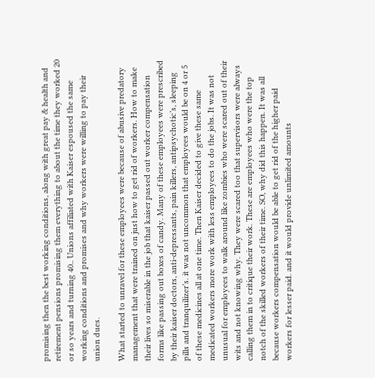promising then the best working conditions, along with great pay & health and retirement pensions promising them everything to about the time they worked 20 or so years and turning 40.. Unions affiliated with Kaiser espoused the same  working conditions and promises and why workers were willing to pay their union dues.

What started to unravel for these employees were because of abusive predatory management that were trained on just how to get rid of workers. How to make their lives so miserable in the job that kaiser passed out worker compensation forms like passing out boxes of candy. Many of these employees were prescribed by their kaiser doctors, anti-depressants, pain killers, antipsychotic’s, sleeping pills and tranquilizer’s. it was not uncommon that employees would be on 4 or 5 of these medicines all at one time. Then Kaiser decided to give these same medicated workers more work with less employees to do the jobs. It was not unusual for employees to walk around like zombies who were scared out of their wits and not knowing why. They were scared too that supervisors were always calling them in to critique their work. These are employees who were the top notch of the skilled workers of their time. SO, why did this happen. It was all because workers compensation would be able to get rid of the higher paid workers for lesser paid. and it would provide unlimited amounts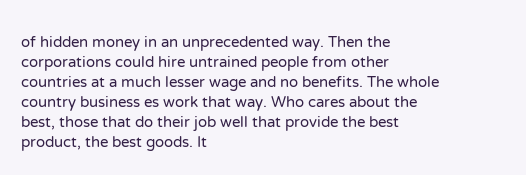of hidden money in an unprecedented way. Then the corporations could hire untrained people from other countries at a much lesser wage and no benefits. The whole country business es work that way. Who cares about the best, those that do their job well that provide the best product, the best goods. It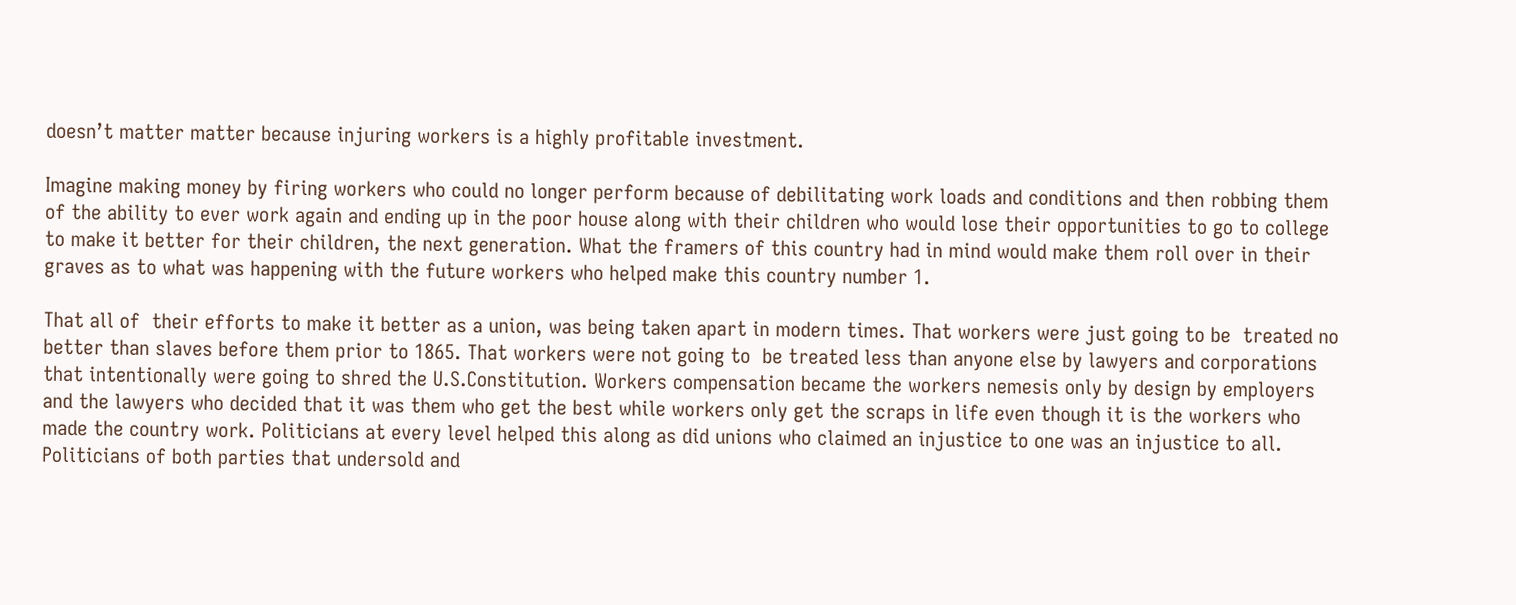doesn’t matter matter because injuring workers is a highly profitable investment.

Imagine making money by firing workers who could no longer perform because of debilitating work loads and conditions and then robbing them of the ability to ever work again and ending up in the poor house along with their children who would lose their opportunities to go to college to make it better for their children, the next generation. What the framers of this country had in mind would make them roll over in their graves as to what was happening with the future workers who helped make this country number 1.

That all of  their efforts to make it better as a union, was being taken apart in modern times. That workers were just going to be  treated no better than slaves before them prior to 1865. That workers were not going to  be treated less than anyone else by lawyers and corporations that intentionally were going to shred the U.S.Constitution. Workers compensation became the workers nemesis only by design by employers and the lawyers who decided that it was them who get the best while workers only get the scraps in life even though it is the workers who made the country work. Politicians at every level helped this along as did unions who claimed an injustice to one was an injustice to all.  Politicians of both parties that undersold and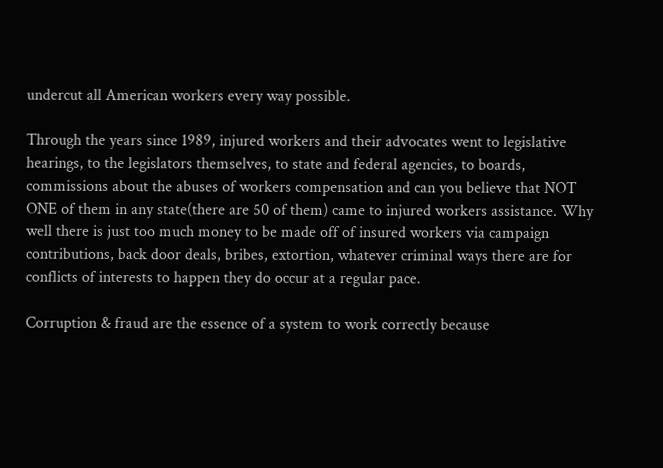undercut all American workers every way possible.

Through the years since 1989, injured workers and their advocates went to legislative hearings, to the legislators themselves, to state and federal agencies, to boards, commissions about the abuses of workers compensation and can you believe that NOT ONE of them in any state(there are 50 of them) came to injured workers assistance. Why well there is just too much money to be made off of insured workers via campaign contributions, back door deals, bribes, extortion, whatever criminal ways there are for conflicts of interests to happen they do occur at a regular pace.

Corruption & fraud are the essence of a system to work correctly because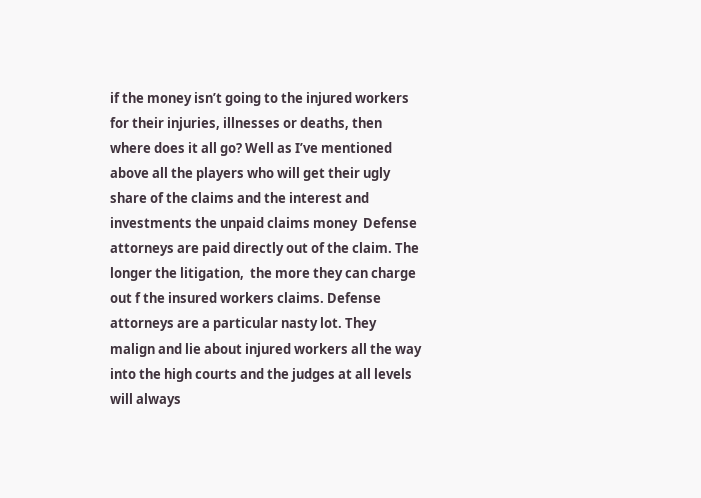if the money isn’t going to the injured workers for their injuries, illnesses or deaths, then where does it all go? Well as I’ve mentioned above all the players who will get their ugly share of the claims and the interest and investments the unpaid claims money  Defense attorneys are paid directly out of the claim. The longer the litigation,  the more they can charge out f the insured workers claims. Defense attorneys are a particular nasty lot. They malign and lie about injured workers all the way into the high courts and the judges at all levels will always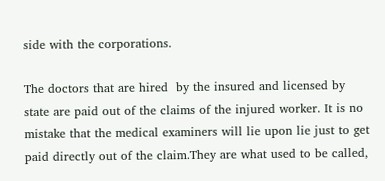side with the corporations.

The doctors that are hired  by the insured and licensed by  state are paid out of the claims of the injured worker. It is no mistake that the medical examiners will lie upon lie just to get paid directly out of the claim.They are what used to be called,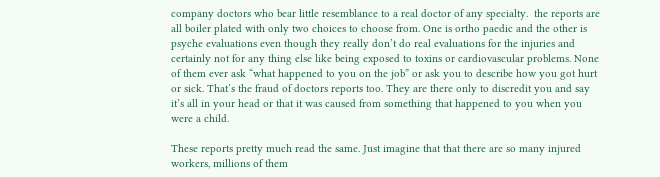company doctors who bear little resemblance to a real doctor of any specialty.  the reports are all boiler plated with only two choices to choose from. One is ortho paedic and the other is psyche evaluations even though they really don’t do real evaluations for the injuries and certainly not for any thing else like being exposed to toxins or cardiovascular problems. None of them ever ask “what happened to you on the job” or ask you to describe how you got hurt or sick. That’s the fraud of doctors reports too. They are there only to discredit you and say it’s all in your head or that it was caused from something that happened to you when you were a child.

These reports pretty much read the same. Just imagine that that there are so many injured workers, millions of them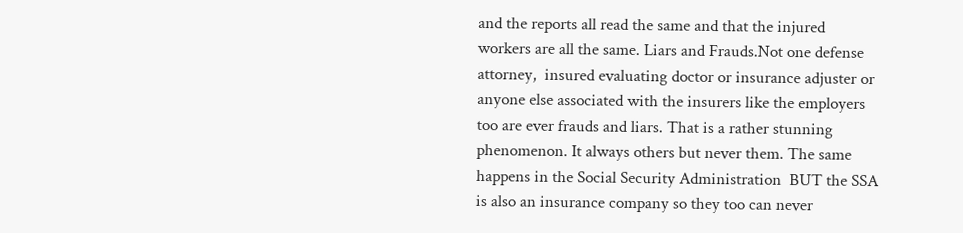and the reports all read the same and that the injured workers are all the same. Liars and Frauds.Not one defense attorney,  insured evaluating doctor or insurance adjuster or anyone else associated with the insurers like the employers too are ever frauds and liars. That is a rather stunning phenomenon. It always others but never them. The same happens in the Social Security Administration  BUT the SSA is also an insurance company so they too can never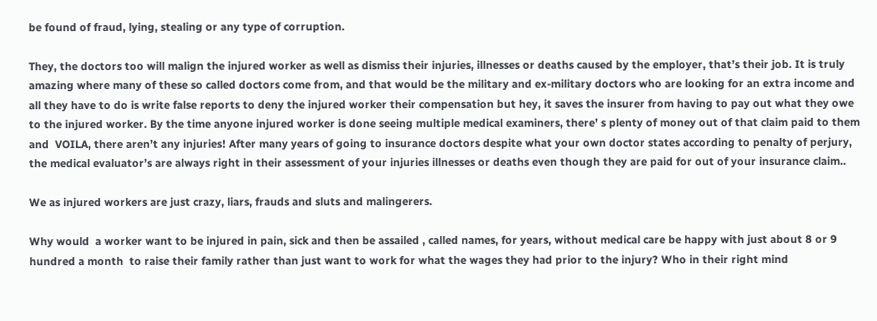be found of fraud, lying, stealing or any type of corruption.

They, the doctors too will malign the injured worker as well as dismiss their injuries, illnesses or deaths caused by the employer, that’s their job. It is truly amazing where many of these so called doctors come from, and that would be the military and ex-military doctors who are looking for an extra income and all they have to do is write false reports to deny the injured worker their compensation but hey, it saves the insurer from having to pay out what they owe to the injured worker. By the time anyone injured worker is done seeing multiple medical examiners, there’ s plenty of money out of that claim paid to them and  VOILA, there aren’t any injuries! After many years of going to insurance doctors despite what your own doctor states according to penalty of perjury, the medical evaluator’s are always right in their assessment of your injuries illnesses or deaths even though they are paid for out of your insurance claim..

We as injured workers are just crazy, liars, frauds and sluts and malingerers.

Why would  a worker want to be injured in pain, sick and then be assailed , called names, for years, without medical care be happy with just about 8 or 9 hundred a month  to raise their family rather than just want to work for what the wages they had prior to the injury? Who in their right mind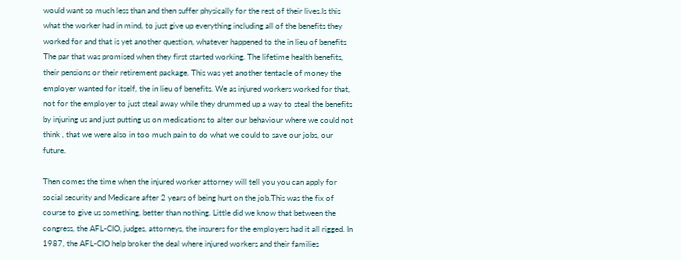would want so much less than and then suffer physically for the rest of their lives.Is this what the worker had in mind, to just give up everything including all of the benefits they worked for and that is yet another question, whatever happened to the in lieu of benefits The par that was promised when they first started working. The lifetime health benefits,  their pensions or their retirement package. This was yet another tentacle of money the employer wanted for itself, the in lieu of benefits. We as injured workers worked for that, not for the employer to just steal away while they drummed up a way to steal the benefits by injuring us and just putting us on medications to alter our behaviour where we could not think , that we were also in too much pain to do what we could to save our jobs, our future.

Then comes the time when the injured worker attorney will tell you you can apply for social security and Medicare after 2 years of being hurt on the job.This was the fix of course to give us something, better than nothing. Little did we know that between the congress, the AFL-CIO, judges, attorneys, the insurers for the employers had it all rigged. In 1987, the AFL-CIO help broker the deal where injured workers and their families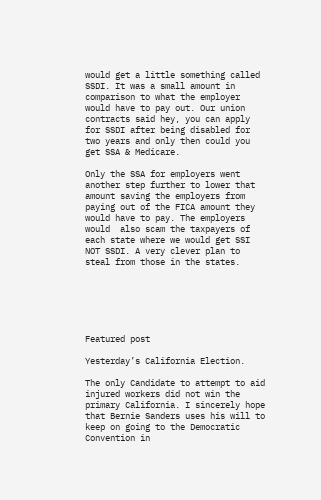would get a little something called SSDI. It was a small amount in comparison to what the employer would have to pay out. Our union contracts said hey, you can apply for SSDI after being disabled for two years and only then could you get SSA & Medicare.

Only the SSA for employers went another step further to lower that amount saving the employers from paying out of the FICA amount they would have to pay. The employers would  also scam the taxpayers of each state where we would get SSI NOT SSDI. A very clever plan to steal from those in the states.






Featured post

Yesterday’s California Election.

The only Candidate to attempt to aid injured workers did not win the primary California. I sincerely hope that Bernie Sanders uses his will to keep on going to the Democratic Convention in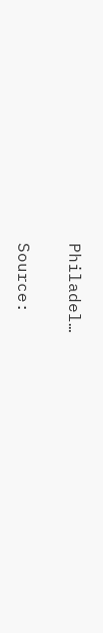Philadel…

Source: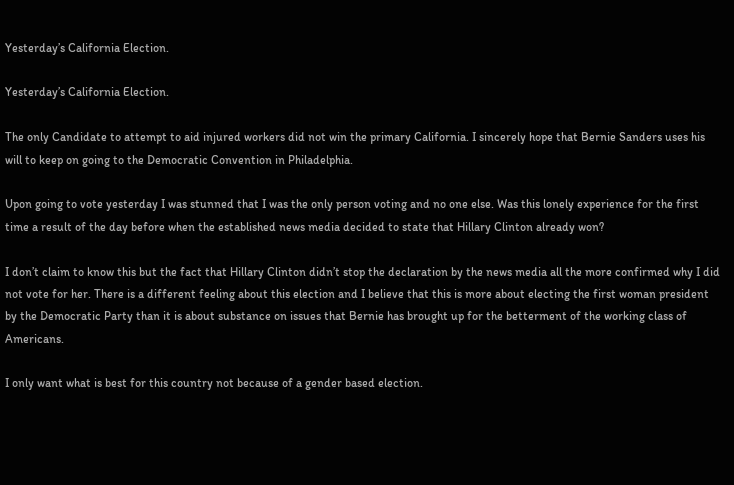Yesterday’s California Election.

Yesterday’s California Election.

The only Candidate to attempt to aid injured workers did not win the primary California. I sincerely hope that Bernie Sanders uses his will to keep on going to the Democratic Convention in Philadelphia.

Upon going to vote yesterday I was stunned that I was the only person voting and no one else. Was this lonely experience for the first time a result of the day before when the established news media decided to state that Hillary Clinton already won?

I don’t claim to know this but the fact that Hillary Clinton didn’t stop the declaration by the news media all the more confirmed why I did not vote for her. There is a different feeling about this election and I believe that this is more about electing the first woman president by the Democratic Party than it is about substance on issues that Bernie has brought up for the betterment of the working class of Americans.

I only want what is best for this country not because of a gender based election.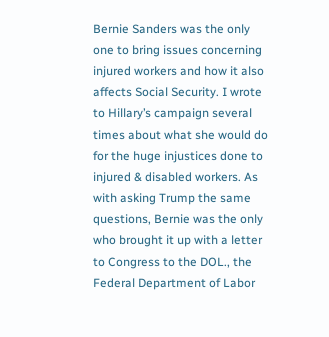Bernie Sanders was the only one to bring issues concerning injured workers and how it also affects Social Security. I wrote to Hillary’s campaign several times about what she would do for the huge injustices done to injured & disabled workers. As with asking Trump the same  questions, Bernie was the only who brought it up with a letter to Congress to the DOL., the Federal Department of Labor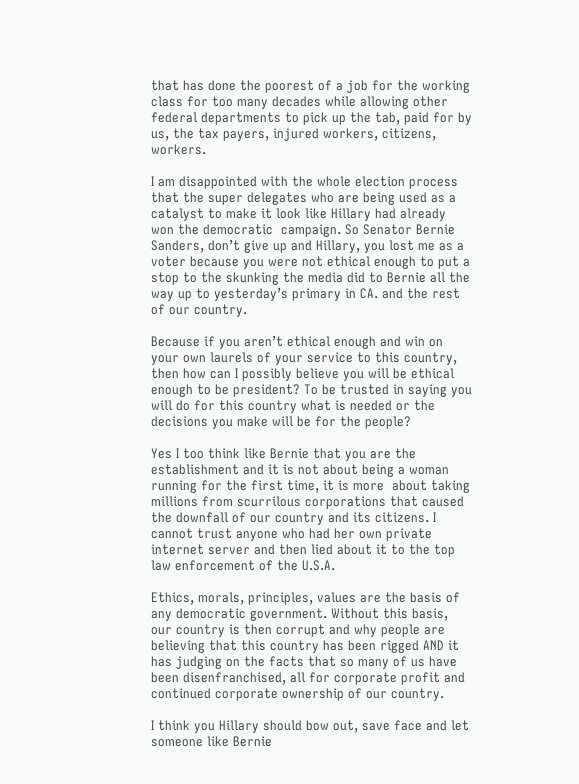that has done the poorest of a job for the working class for too many decades while allowing other federal departments to pick up the tab, paid for by us, the tax payers, injured workers, citizens, workers.

I am disappointed with the whole election process that the super delegates who are being used as a catalyst to make it look like Hillary had already won the democratic  campaign. So Senator Bernie Sanders, don’t give up and Hillary, you lost me as a voter because you were not ethical enough to put a stop to the skunking the media did to Bernie all the way up to yesterday’s primary in CA. and the rest of our country.

Because if you aren’t ethical enough and win on your own laurels of your service to this country, then how can I possibly believe you will be ethical enough to be president? To be trusted in saying you will do for this country what is needed or the decisions you make will be for the people?

Yes I too think like Bernie that you are the establishment and it is not about being a woman running for the first time, it is more  about taking millions from scurrilous corporations that caused the downfall of our country and its citizens. I cannot trust anyone who had her own private internet server and then lied about it to the top law enforcement of the U.S.A.

Ethics, morals, principles, values are the basis of any democratic government. Without this basis, our country is then corrupt and why people are believing that this country has been rigged AND it has judging on the facts that so many of us have been disenfranchised, all for corporate profit and  continued corporate ownership of our country.

I think you Hillary should bow out, save face and let someone like Bernie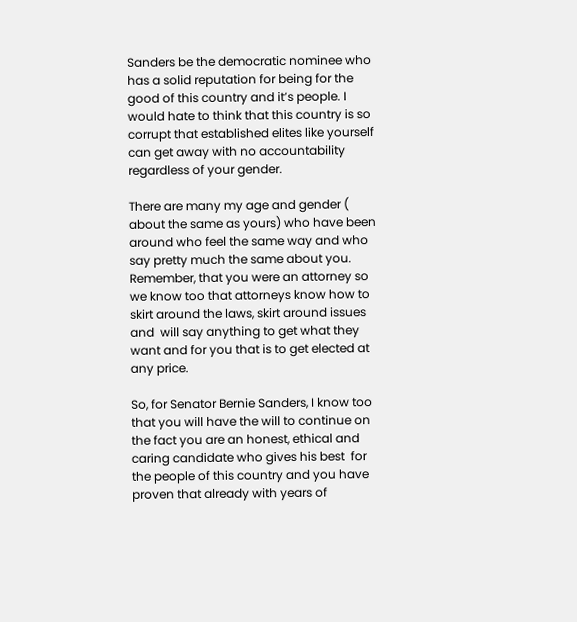Sanders be the democratic nominee who has a solid reputation for being for the good of this country and it’s people. I would hate to think that this country is so corrupt that established elites like yourself can get away with no accountability regardless of your gender.

There are many my age and gender ( about the same as yours) who have been around who feel the same way and who say pretty much the same about you. Remember, that you were an attorney so we know too that attorneys know how to skirt around the laws, skirt around issues and  will say anything to get what they want and for you that is to get elected at any price.

So, for Senator Bernie Sanders, I know too that you will have the will to continue on the fact you are an honest, ethical and caring candidate who gives his best  for the people of this country and you have proven that already with years of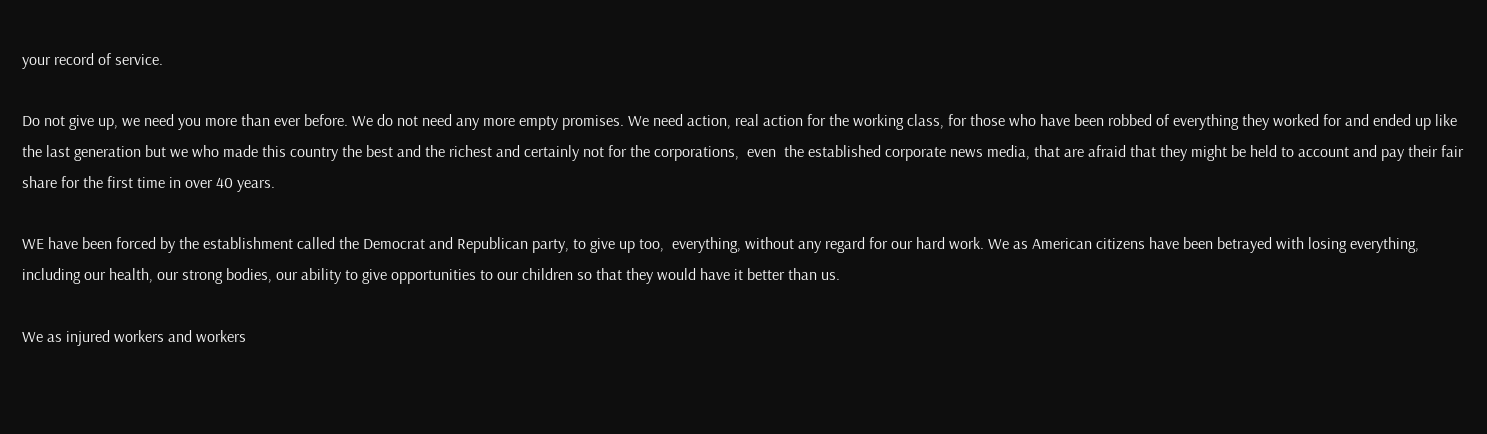your record of service.

Do not give up, we need you more than ever before. We do not need any more empty promises. We need action, real action for the working class, for those who have been robbed of everything they worked for and ended up like the last generation but we who made this country the best and the richest and certainly not for the corporations,  even  the established corporate news media, that are afraid that they might be held to account and pay their fair share for the first time in over 40 years.

WE have been forced by the establishment called the Democrat and Republican party, to give up too,  everything, without any regard for our hard work. We as American citizens have been betrayed with losing everything, including our health, our strong bodies, our ability to give opportunities to our children so that they would have it better than us.

We as injured workers and workers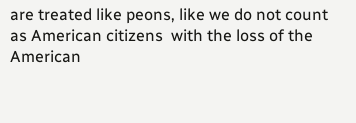are treated like peons, like we do not count as American citizens  with the loss of the American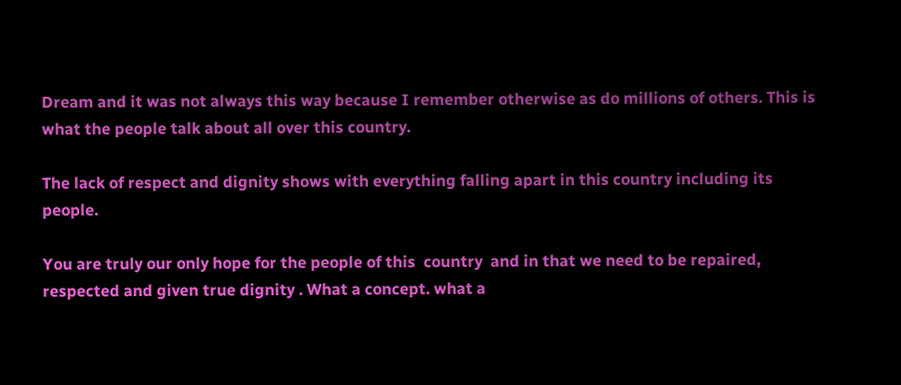Dream and it was not always this way because I remember otherwise as do millions of others. This is what the people talk about all over this country.

The lack of respect and dignity shows with everything falling apart in this country including its people.

You are truly our only hope for the people of this  country  and in that we need to be repaired, respected and given true dignity . What a concept. what a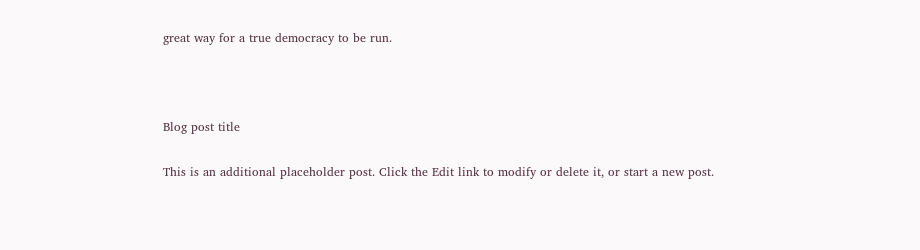great way for a true democracy to be run.



Blog post title

This is an additional placeholder post. Click the Edit link to modify or delete it, or start a new post.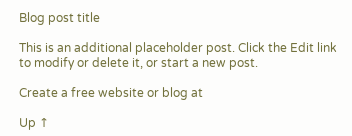Blog post title

This is an additional placeholder post. Click the Edit link to modify or delete it, or start a new post.

Create a free website or blog at

Up ↑